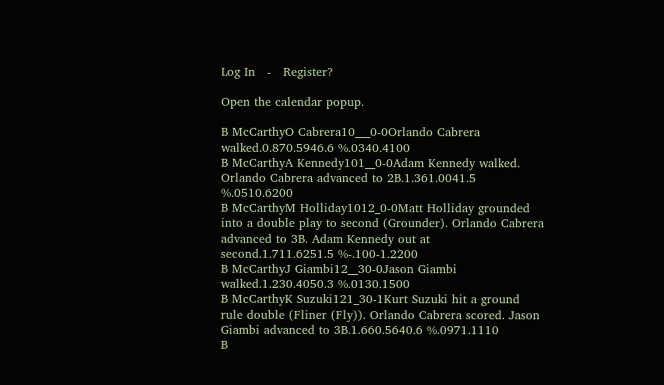Log In   -   Register?

Open the calendar popup.

B McCarthyO Cabrera10___0-0Orlando Cabrera walked.0.870.5946.6 %.0340.4100
B McCarthyA Kennedy101__0-0Adam Kennedy walked. Orlando Cabrera advanced to 2B.1.361.0041.5 %.0510.6200
B McCarthyM Holliday1012_0-0Matt Holliday grounded into a double play to second (Grounder). Orlando Cabrera advanced to 3B. Adam Kennedy out at second.1.711.6251.5 %-.100-1.2200
B McCarthyJ Giambi12__30-0Jason Giambi walked.1.230.4050.3 %.0130.1500
B McCarthyK Suzuki121_30-1Kurt Suzuki hit a ground rule double (Fliner (Fly)). Orlando Cabrera scored. Jason Giambi advanced to 3B.1.660.5640.6 %.0971.1110
B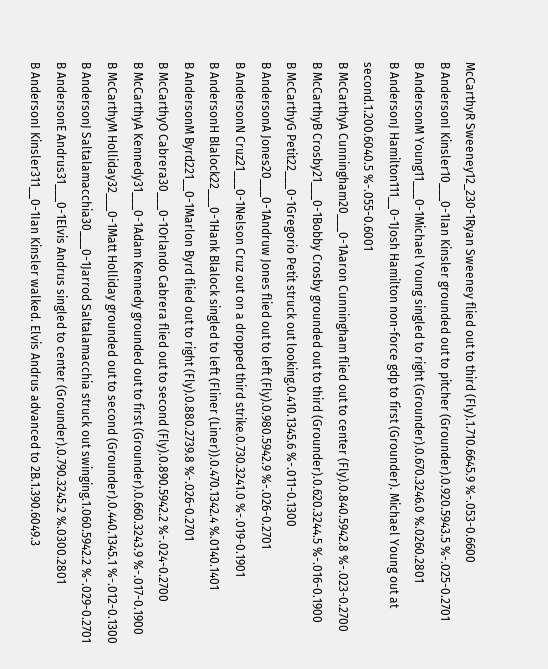McCarthyR Sweeney12_230-1Ryan Sweeney flied out to third (Fly).1.710.6645.9 %-.053-0.6600
B AndersonI Kinsler10___0-1Ian Kinsler grounded out to pitcher (Grounder).0.920.5943.5 %-.025-0.2701
B AndersonM Young11___0-1Michael Young singled to right (Grounder).0.670.3246.0 %.0260.2801
B AndersonJ Hamilton111__0-1Josh Hamilton non-force gdp to first (Grounder). Michael Young out at second.1.200.6040.5 %-.055-0.6001
B McCarthyA Cunningham20___0-1Aaron Cunningham flied out to center (Fly).0.840.5942.8 %-.023-0.2700
B McCarthyB Crosby21___0-1Bobby Crosby grounded out to third (Grounder).0.620.3244.5 %-.016-0.1900
B McCarthyG Petit22___0-1Gregorio Petit struck out looking.0.410.1345.6 %-.011-0.1300
B AndersonA Jones20___0-1Andruw Jones flied out to left (Fly).0.980.5942.9 %-.026-0.2701
B AndersonN Cruz21___0-1Nelson Cruz out on a dropped third strike.0.730.3241.0 %-.019-0.1901
B AndersonH Blalock22___0-1Hank Blalock singled to left (Fliner (Liner)).0.470.1342.4 %.0140.1401
B AndersonM Byrd221__0-1Marlon Byrd flied out to right (Fly).0.880.2739.8 %-.026-0.2701
B McCarthyO Cabrera30___0-1Orlando Cabrera flied out to second (Fly).0.890.5942.2 %-.024-0.2700
B McCarthyA Kennedy31___0-1Adam Kennedy grounded out to first (Grounder).0.660.3243.9 %-.017-0.1900
B McCarthyM Holliday32___0-1Matt Holliday grounded out to second (Grounder).0.440.1345.1 %-.012-0.1300
B AndersonJ Saltalamacchia30___0-1Jarrod Saltalamacchia struck out swinging.1.060.5942.2 %-.029-0.2701
B AndersonE Andrus31___0-1Elvis Andrus singled to center (Grounder).0.790.3245.2 %.0300.2801
B AndersonI Kinsler311__0-1Ian Kinsler walked. Elvis Andrus advanced to 2B.1.390.6049.3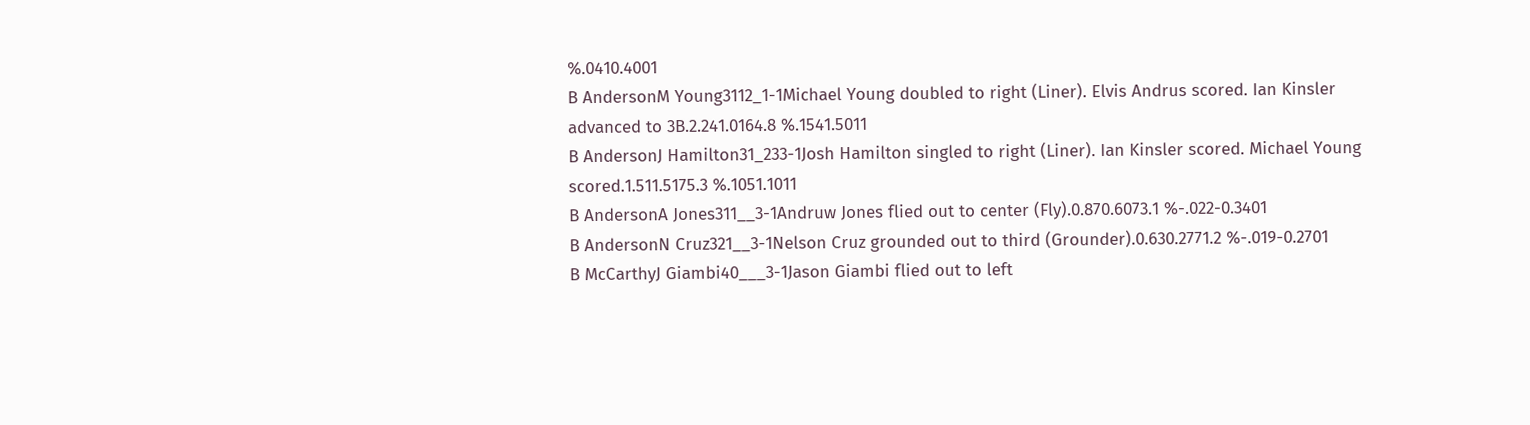%.0410.4001
B AndersonM Young3112_1-1Michael Young doubled to right (Liner). Elvis Andrus scored. Ian Kinsler advanced to 3B.2.241.0164.8 %.1541.5011
B AndersonJ Hamilton31_233-1Josh Hamilton singled to right (Liner). Ian Kinsler scored. Michael Young scored.1.511.5175.3 %.1051.1011
B AndersonA Jones311__3-1Andruw Jones flied out to center (Fly).0.870.6073.1 %-.022-0.3401
B AndersonN Cruz321__3-1Nelson Cruz grounded out to third (Grounder).0.630.2771.2 %-.019-0.2701
B McCarthyJ Giambi40___3-1Jason Giambi flied out to left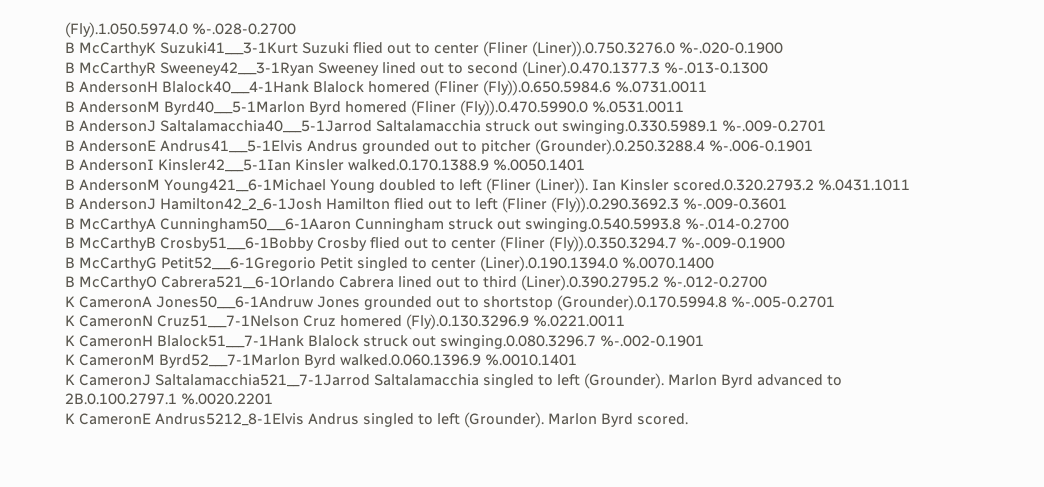(Fly).1.050.5974.0 %-.028-0.2700
B McCarthyK Suzuki41___3-1Kurt Suzuki flied out to center (Fliner (Liner)).0.750.3276.0 %-.020-0.1900
B McCarthyR Sweeney42___3-1Ryan Sweeney lined out to second (Liner).0.470.1377.3 %-.013-0.1300
B AndersonH Blalock40___4-1Hank Blalock homered (Fliner (Fly)).0.650.5984.6 %.0731.0011
B AndersonM Byrd40___5-1Marlon Byrd homered (Fliner (Fly)).0.470.5990.0 %.0531.0011
B AndersonJ Saltalamacchia40___5-1Jarrod Saltalamacchia struck out swinging.0.330.5989.1 %-.009-0.2701
B AndersonE Andrus41___5-1Elvis Andrus grounded out to pitcher (Grounder).0.250.3288.4 %-.006-0.1901
B AndersonI Kinsler42___5-1Ian Kinsler walked.0.170.1388.9 %.0050.1401
B AndersonM Young421__6-1Michael Young doubled to left (Fliner (Liner)). Ian Kinsler scored.0.320.2793.2 %.0431.1011
B AndersonJ Hamilton42_2_6-1Josh Hamilton flied out to left (Fliner (Fly)).0.290.3692.3 %-.009-0.3601
B McCarthyA Cunningham50___6-1Aaron Cunningham struck out swinging.0.540.5993.8 %-.014-0.2700
B McCarthyB Crosby51___6-1Bobby Crosby flied out to center (Fliner (Fly)).0.350.3294.7 %-.009-0.1900
B McCarthyG Petit52___6-1Gregorio Petit singled to center (Liner).0.190.1394.0 %.0070.1400
B McCarthyO Cabrera521__6-1Orlando Cabrera lined out to third (Liner).0.390.2795.2 %-.012-0.2700
K CameronA Jones50___6-1Andruw Jones grounded out to shortstop (Grounder).0.170.5994.8 %-.005-0.2701
K CameronN Cruz51___7-1Nelson Cruz homered (Fly).0.130.3296.9 %.0221.0011
K CameronH Blalock51___7-1Hank Blalock struck out swinging.0.080.3296.7 %-.002-0.1901
K CameronM Byrd52___7-1Marlon Byrd walked.0.060.1396.9 %.0010.1401
K CameronJ Saltalamacchia521__7-1Jarrod Saltalamacchia singled to left (Grounder). Marlon Byrd advanced to 2B.0.100.2797.1 %.0020.2201
K CameronE Andrus5212_8-1Elvis Andrus singled to left (Grounder). Marlon Byrd scored.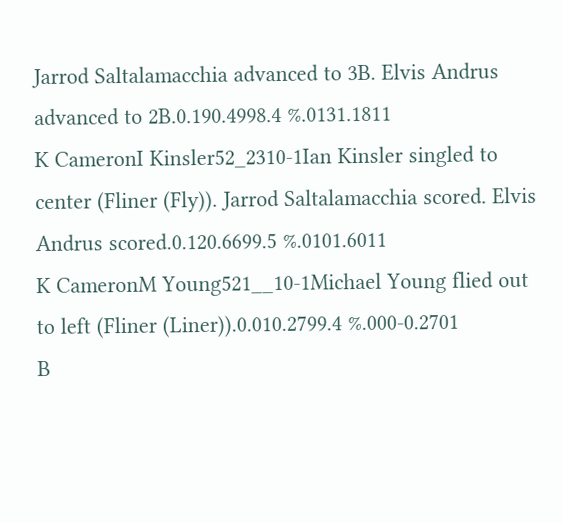Jarrod Saltalamacchia advanced to 3B. Elvis Andrus advanced to 2B.0.190.4998.4 %.0131.1811
K CameronI Kinsler52_2310-1Ian Kinsler singled to center (Fliner (Fly)). Jarrod Saltalamacchia scored. Elvis Andrus scored.0.120.6699.5 %.0101.6011
K CameronM Young521__10-1Michael Young flied out to left (Fliner (Liner)).0.010.2799.4 %.000-0.2701
B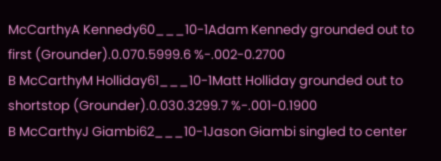McCarthyA Kennedy60___10-1Adam Kennedy grounded out to first (Grounder).0.070.5999.6 %-.002-0.2700
B McCarthyM Holliday61___10-1Matt Holliday grounded out to shortstop (Grounder).0.030.3299.7 %-.001-0.1900
B McCarthyJ Giambi62___10-1Jason Giambi singled to center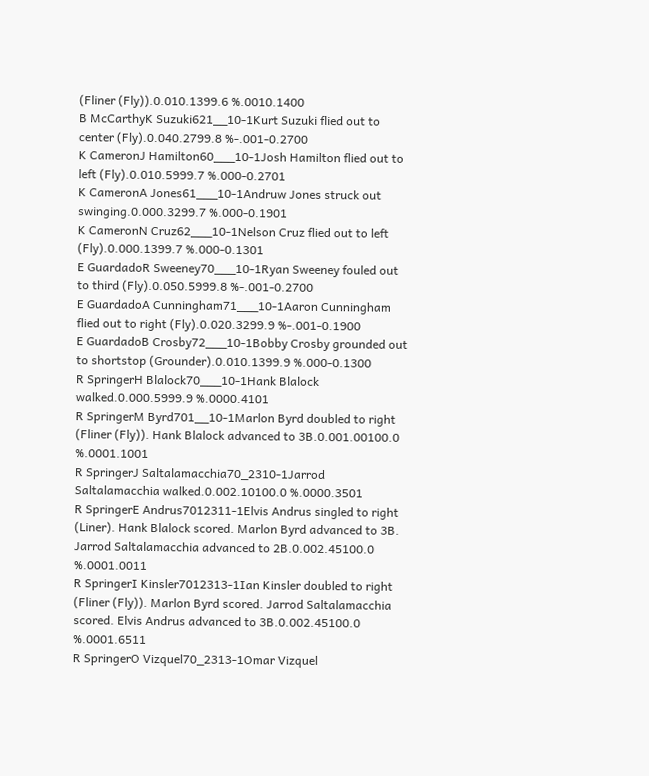(Fliner (Fly)).0.010.1399.6 %.0010.1400
B McCarthyK Suzuki621__10-1Kurt Suzuki flied out to center (Fly).0.040.2799.8 %-.001-0.2700
K CameronJ Hamilton60___10-1Josh Hamilton flied out to left (Fly).0.010.5999.7 %.000-0.2701
K CameronA Jones61___10-1Andruw Jones struck out swinging.0.000.3299.7 %.000-0.1901
K CameronN Cruz62___10-1Nelson Cruz flied out to left (Fly).0.000.1399.7 %.000-0.1301
E GuardadoR Sweeney70___10-1Ryan Sweeney fouled out to third (Fly).0.050.5999.8 %-.001-0.2700
E GuardadoA Cunningham71___10-1Aaron Cunningham flied out to right (Fly).0.020.3299.9 %-.001-0.1900
E GuardadoB Crosby72___10-1Bobby Crosby grounded out to shortstop (Grounder).0.010.1399.9 %.000-0.1300
R SpringerH Blalock70___10-1Hank Blalock walked.0.000.5999.9 %.0000.4101
R SpringerM Byrd701__10-1Marlon Byrd doubled to right (Fliner (Fly)). Hank Blalock advanced to 3B.0.001.00100.0 %.0001.1001
R SpringerJ Saltalamacchia70_2310-1Jarrod Saltalamacchia walked.0.002.10100.0 %.0000.3501
R SpringerE Andrus7012311-1Elvis Andrus singled to right (Liner). Hank Blalock scored. Marlon Byrd advanced to 3B. Jarrod Saltalamacchia advanced to 2B.0.002.45100.0 %.0001.0011
R SpringerI Kinsler7012313-1Ian Kinsler doubled to right (Fliner (Fly)). Marlon Byrd scored. Jarrod Saltalamacchia scored. Elvis Andrus advanced to 3B.0.002.45100.0 %.0001.6511
R SpringerO Vizquel70_2313-1Omar Vizquel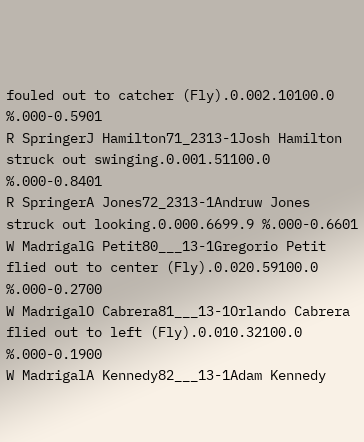fouled out to catcher (Fly).0.002.10100.0 %.000-0.5901
R SpringerJ Hamilton71_2313-1Josh Hamilton struck out swinging.0.001.51100.0 %.000-0.8401
R SpringerA Jones72_2313-1Andruw Jones struck out looking.0.000.6699.9 %.000-0.6601
W MadrigalG Petit80___13-1Gregorio Petit flied out to center (Fly).0.020.59100.0 %.000-0.2700
W MadrigalO Cabrera81___13-1Orlando Cabrera flied out to left (Fly).0.010.32100.0 %.000-0.1900
W MadrigalA Kennedy82___13-1Adam Kennedy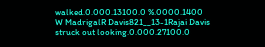walked.0.000.13100.0 %.0000.1400
W MadrigalR Davis821__13-1Rajai Davis struck out looking.0.000.27100.0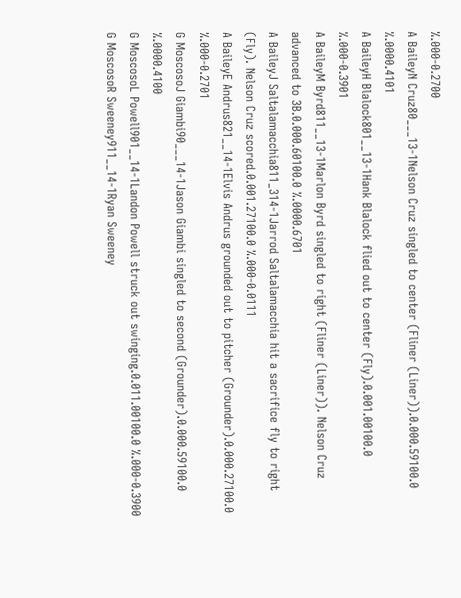%.000-0.2700
A BaileyN Cruz80___13-1Nelson Cruz singled to center (Fliner (Liner)).0.000.59100.0 %.0000.4101
A BaileyH Blalock801__13-1Hank Blalock flied out to center (Fly).0.001.00100.0 %.000-0.3901
A BaileyM Byrd811__13-1Marlon Byrd singled to right (Fliner (Liner)). Nelson Cruz advanced to 3B.0.000.60100.0 %.0000.6701
A BaileyJ Saltalamacchia811_314-1Jarrod Saltalamacchia hit a sacrifice fly to right (Fly). Nelson Cruz scored.0.001.27100.0 %.000-0.0111
A BaileyE Andrus821__14-1Elvis Andrus grounded out to pitcher (Grounder).0.000.27100.0 %.000-0.2701
G MoscosoJ Giambi90___14-1Jason Giambi singled to second (Grounder).0.000.59100.0 %.0000.4100
G MoscosoL Powell901__14-1Landon Powell struck out swinging.0.011.00100.0 %.000-0.3900
G MoscosoR Sweeney911__14-1Ryan Sweeney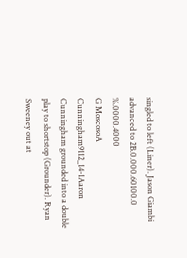singled to left (Liner). Jason Giambi advanced to 2B.0.000.60100.0 %.0000.4000
G MoscosoA Cunningham9112_14-1Aaron Cunningham grounded into a double play to shortstop (Grounder). Ryan Sweeney out at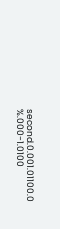second.0.001.01100.0 %.000-1.0100